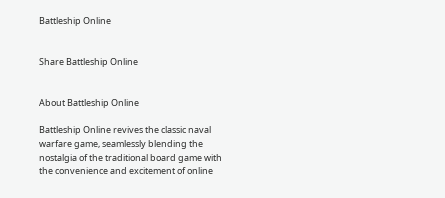Battleship Online


Share Battleship Online


About Battleship Online

Battleship Online revives the classic naval warfare game, seamlessly blending the nostalgia of the traditional board game with the convenience and excitement of online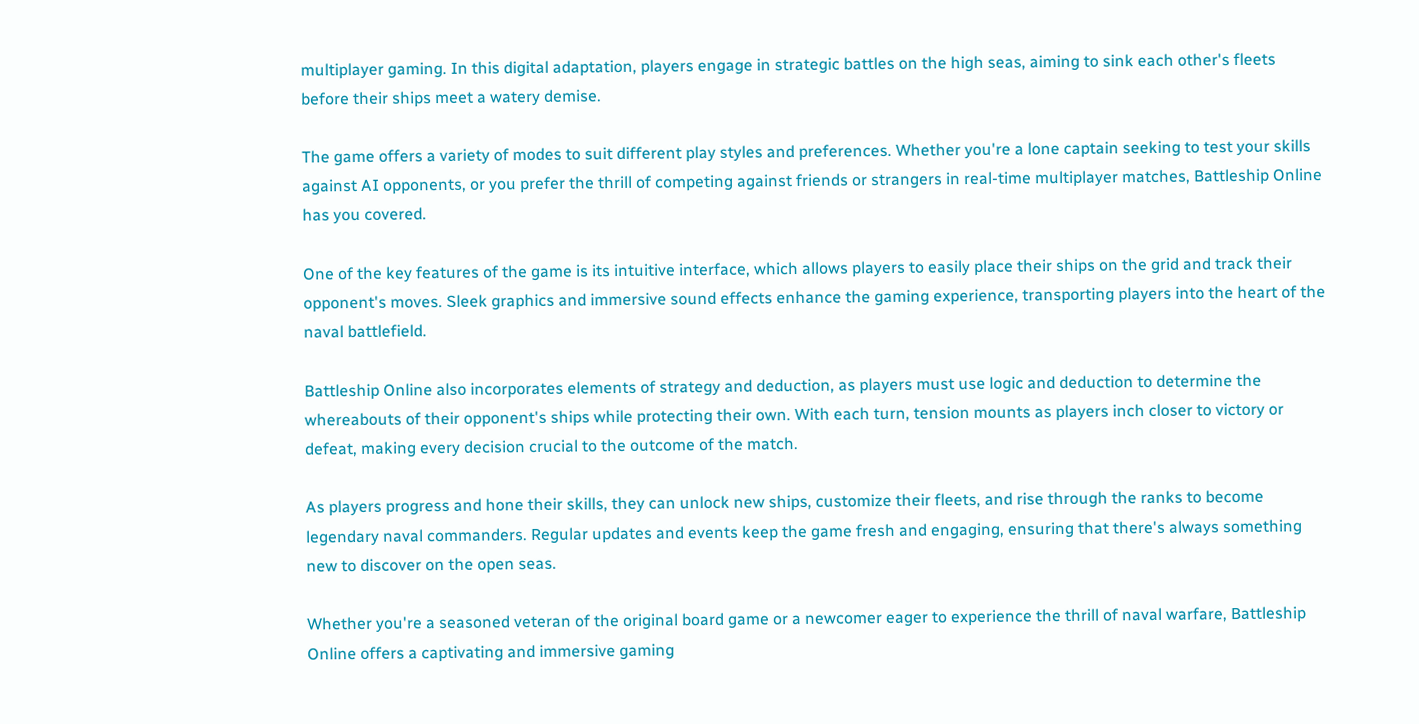multiplayer gaming. In this digital adaptation, players engage in strategic battles on the high seas, aiming to sink each other's fleets before their ships meet a watery demise.

The game offers a variety of modes to suit different play styles and preferences. Whether you're a lone captain seeking to test your skills against AI opponents, or you prefer the thrill of competing against friends or strangers in real-time multiplayer matches, Battleship Online has you covered.

One of the key features of the game is its intuitive interface, which allows players to easily place their ships on the grid and track their opponent's moves. Sleek graphics and immersive sound effects enhance the gaming experience, transporting players into the heart of the naval battlefield.

Battleship Online also incorporates elements of strategy and deduction, as players must use logic and deduction to determine the whereabouts of their opponent's ships while protecting their own. With each turn, tension mounts as players inch closer to victory or defeat, making every decision crucial to the outcome of the match.

As players progress and hone their skills, they can unlock new ships, customize their fleets, and rise through the ranks to become legendary naval commanders. Regular updates and events keep the game fresh and engaging, ensuring that there's always something new to discover on the open seas.

Whether you're a seasoned veteran of the original board game or a newcomer eager to experience the thrill of naval warfare, Battleship Online offers a captivating and immersive gaming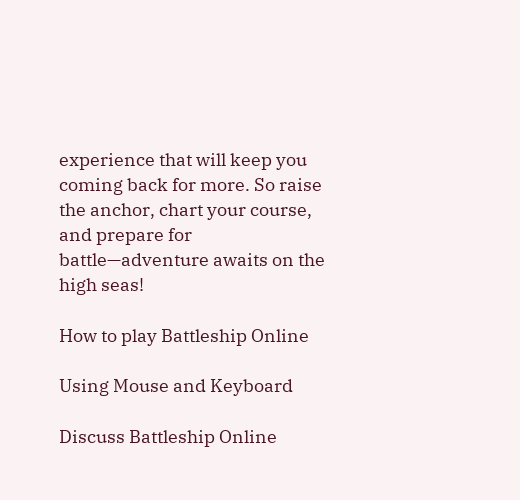experience that will keep you coming back for more. So raise the anchor, chart your course, and prepare for battle—adventure awaits on the high seas!

How to play Battleship Online

Using Mouse and Keyboard

Discuss Battleship Online